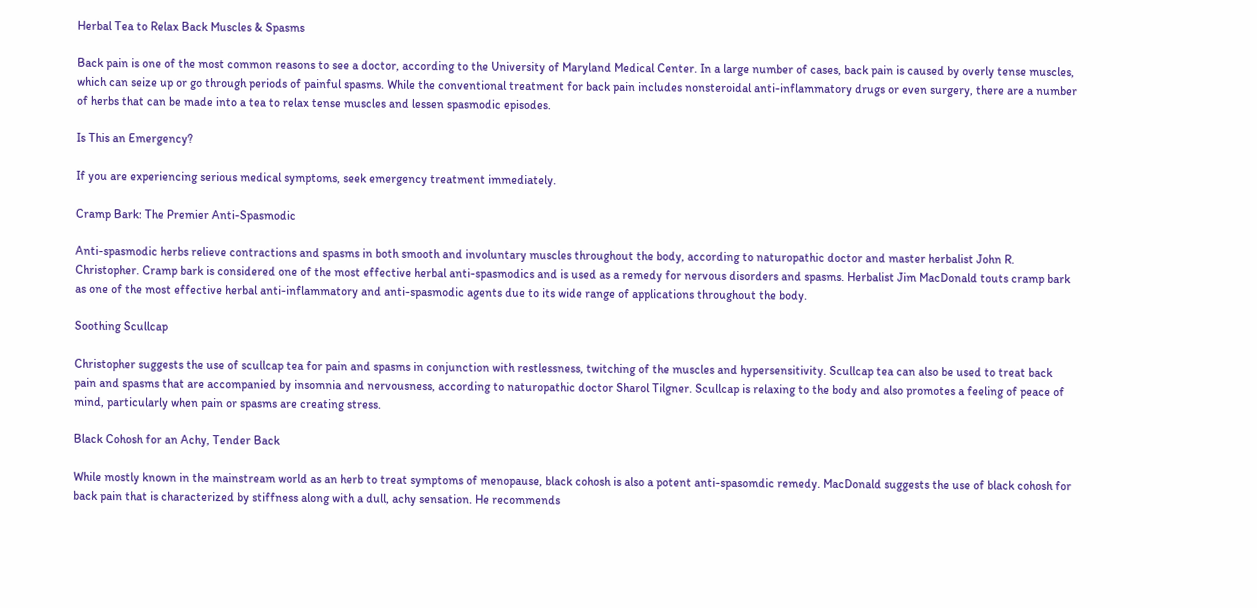Herbal Tea to Relax Back Muscles & Spasms

Back pain is one of the most common reasons to see a doctor, according to the University of Maryland Medical Center. In a large number of cases, back pain is caused by overly tense muscles, which can seize up or go through periods of painful spasms. While the conventional treatment for back pain includes nonsteroidal anti-inflammatory drugs or even surgery, there are a number of herbs that can be made into a tea to relax tense muscles and lessen spasmodic episodes.

Is This an Emergency?

If you are experiencing serious medical symptoms, seek emergency treatment immediately.

Cramp Bark: The Premier Anti-Spasmodic

Anti-spasmodic herbs relieve contractions and spasms in both smooth and involuntary muscles throughout the body, according to naturopathic doctor and master herbalist John R. Christopher. Cramp bark is considered one of the most effective herbal anti-spasmodics and is used as a remedy for nervous disorders and spasms. Herbalist Jim MacDonald touts cramp bark as one of the most effective herbal anti-inflammatory and anti-spasmodic agents due to its wide range of applications throughout the body.

Soothing Scullcap

Christopher suggests the use of scullcap tea for pain and spasms in conjunction with restlessness, twitching of the muscles and hypersensitivity. Scullcap tea can also be used to treat back pain and spasms that are accompanied by insomnia and nervousness, according to naturopathic doctor Sharol Tilgner. Scullcap is relaxing to the body and also promotes a feeling of peace of mind, particularly when pain or spasms are creating stress.

Black Cohosh for an Achy, Tender Back

While mostly known in the mainstream world as an herb to treat symptoms of menopause, black cohosh is also a potent anti-spasomdic remedy. MacDonald suggests the use of black cohosh for back pain that is characterized by stiffness along with a dull, achy sensation. He recommends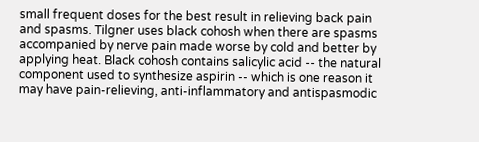small frequent doses for the best result in relieving back pain and spasms. Tilgner uses black cohosh when there are spasms accompanied by nerve pain made worse by cold and better by applying heat. Black cohosh contains salicylic acid -- the natural component used to synthesize aspirin -- which is one reason it may have pain-relieving, anti-inflammatory and antispasmodic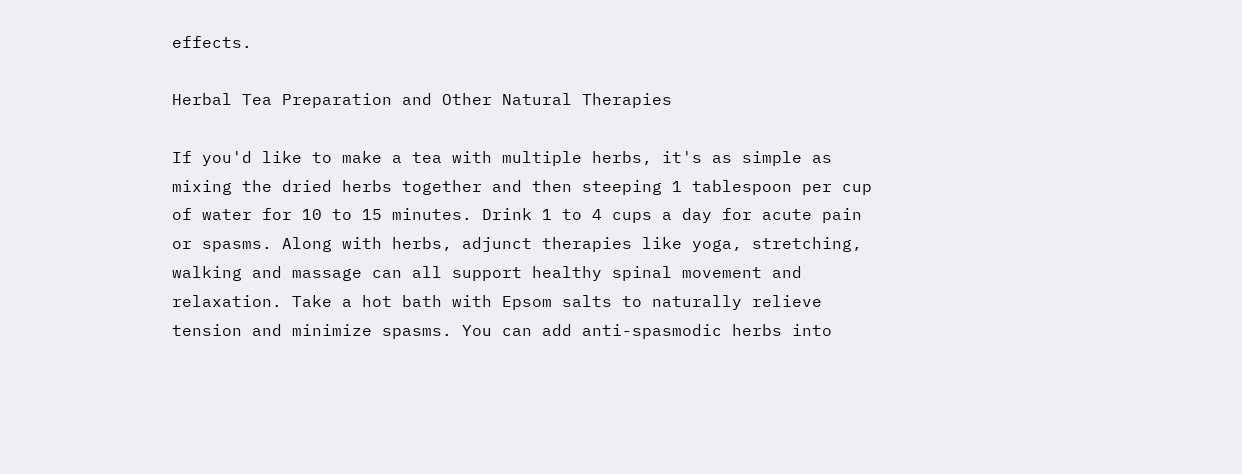effects.

Herbal Tea Preparation and Other Natural Therapies

If you'd like to make a tea with multiple herbs, it's as simple as mixing the dried herbs together and then steeping 1 tablespoon per cup of water for 10 to 15 minutes. Drink 1 to 4 cups a day for acute pain or spasms. Along with herbs, adjunct therapies like yoga, stretching, walking and massage can all support healthy spinal movement and relaxation. Take a hot bath with Epsom salts to naturally relieve tension and minimize spasms. You can add anti-spasmodic herbs into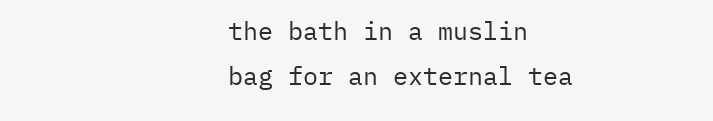the bath in a muslin bag for an external tea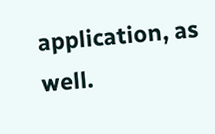application, as well.